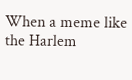When a meme like the Harlem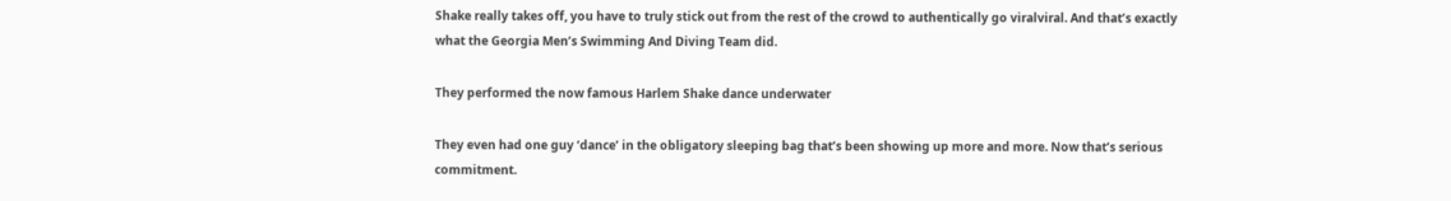Shake really takes off, you have to truly stick out from the rest of the crowd to authentically go viralviral. And that’s exactly what the Georgia Men’s Swimming And Diving Team did.

They performed the now famous Harlem Shake dance underwater

They even had one guy ‘dance’ in the obligatory sleeping bag that’s been showing up more and more. Now that’s serious commitment.